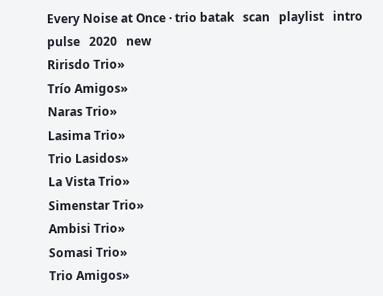Every Noise at Once · trio batak   scan   playlist   intro   pulse   2020   new
Ririsdo Trio»
Trío Amigos»
Naras Trio»
Lasima Trio»
Trio Lasidos»
La Vista Trio»
Simenstar Trio»
Ambisi Trio»
Somasi Trio»
Trio Amigos»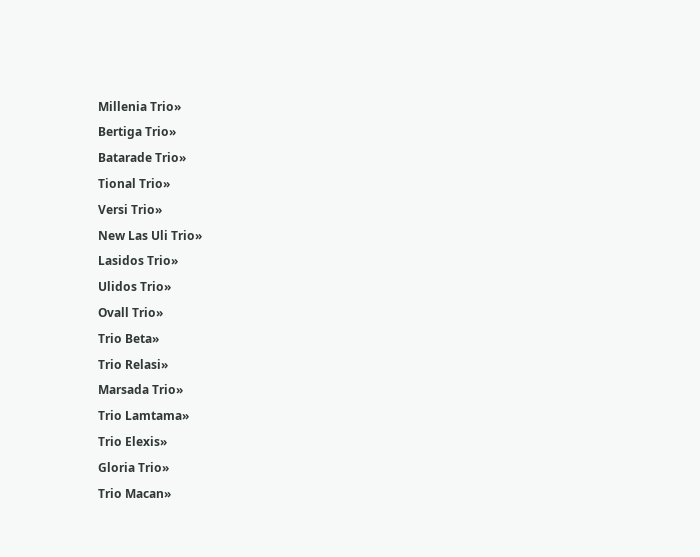Millenia Trio»
Bertiga Trio»
Batarade Trio»
Tional Trio»
Versi Trio»
New Las Uli Trio»
Lasidos Trio»
Ulidos Trio»
Ovall Trio»
Trio Beta»
Trio Relasi»
Marsada Trio»
Trio Lamtama»
Trio Elexis»
Gloria Trio»
Trio Macan»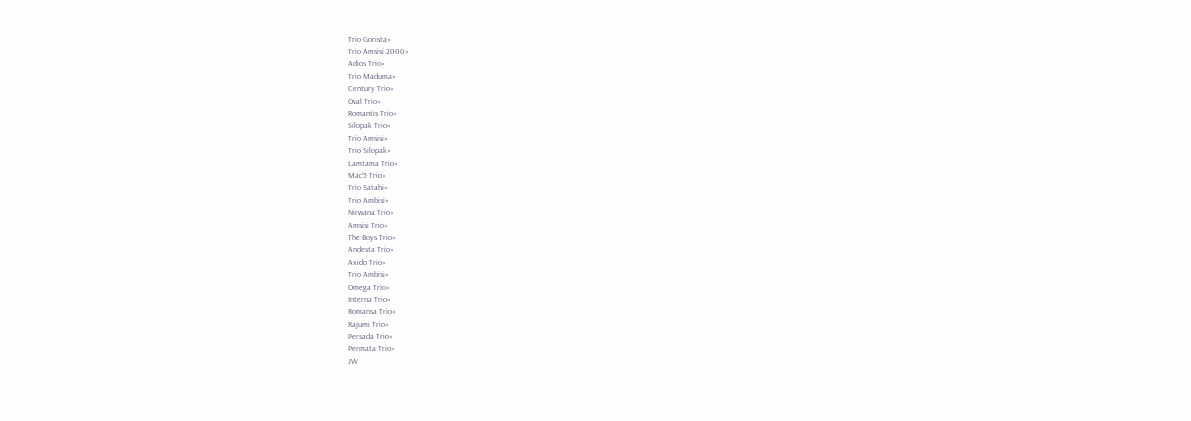Trio Gorista»
Trio Amsisi 2000»
Adios Trio»
Trio Maduma»
Century Trio»
Oval Trio»
Romantis Trio»
Silopak Trio»
Trio Amsisi»
Trio Silopak»
Lamtama Trio»
Mac'5 Trio»
Trio Satahi»
Trio Ambisi»
Nirwana Trio»
Amsisi Trio»
The Boys Trio»
Andesta Trio»
Axido Trio»
Trio Ambisi»
Omega Trio»
Interna Trio»
Romansa Trio»
Rajumi Trio»
Persada Trio»
Permata Trio»
JW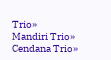Trio»
Mandiri Trio»
Cendana Trio»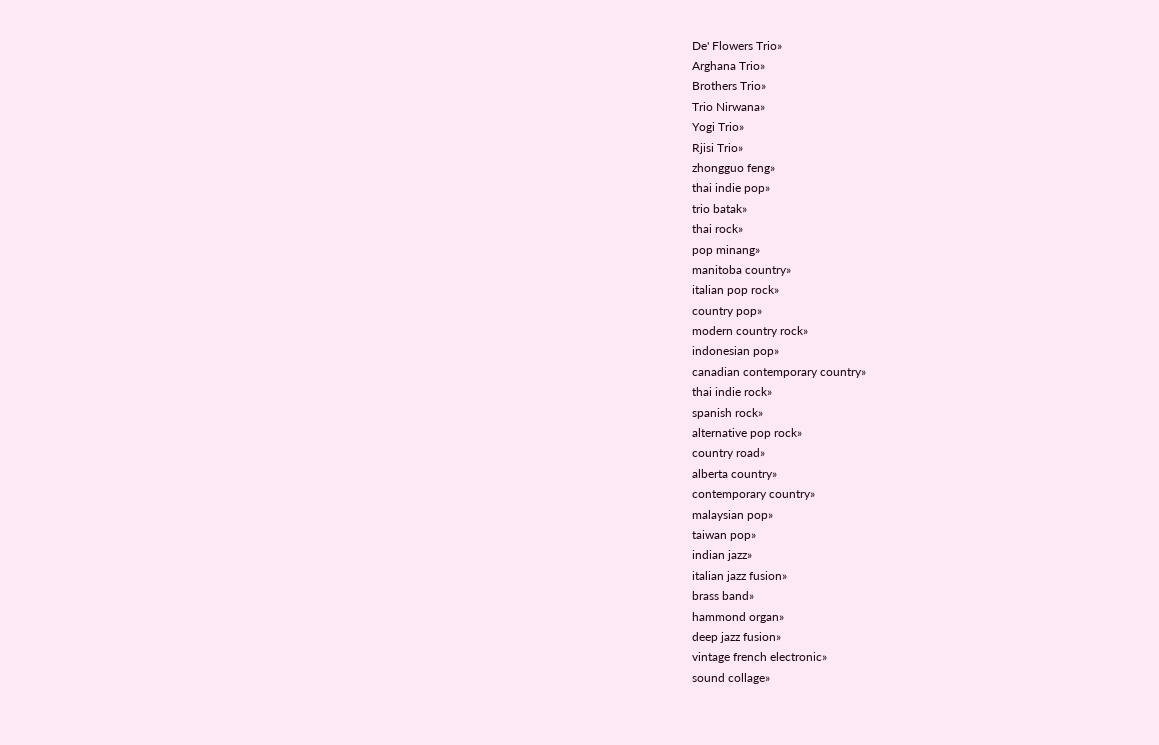De' Flowers Trio»
Arghana Trio»
Brothers Trio»
Trio Nirwana»
Yogi Trio»
Rjisi Trio»
zhongguo feng»
thai indie pop»
trio batak»
thai rock»
pop minang»
manitoba country»
italian pop rock»
country pop»
modern country rock»
indonesian pop»
canadian contemporary country»
thai indie rock»
spanish rock»
alternative pop rock»
country road»
alberta country»
contemporary country»
malaysian pop»
taiwan pop»
indian jazz»
italian jazz fusion»
brass band»
hammond organ»
deep jazz fusion»
vintage french electronic»
sound collage»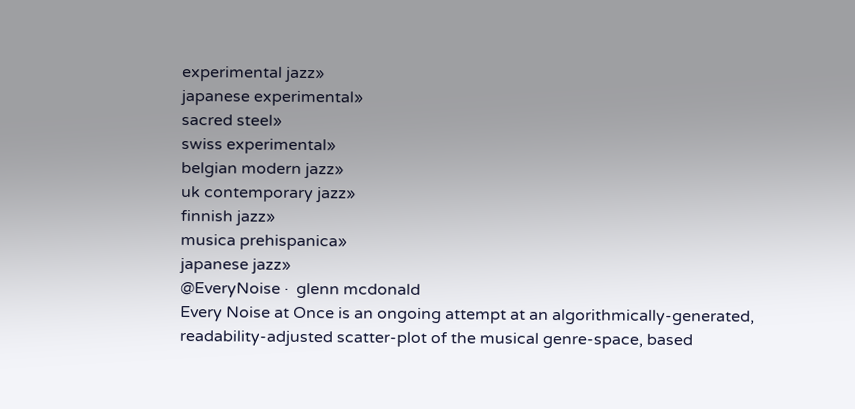experimental jazz»
japanese experimental»
sacred steel»
swiss experimental»
belgian modern jazz»
uk contemporary jazz»
finnish jazz»
musica prehispanica»
japanese jazz»
@EveryNoise ·  glenn mcdonald
Every Noise at Once is an ongoing attempt at an algorithmically-generated, readability-adjusted scatter-plot of the musical genre-space, based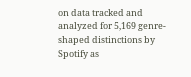on data tracked and analyzed for 5,169 genre-shaped distinctions by Spotify as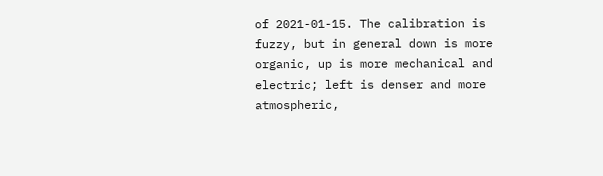of 2021-01-15. The calibration is fuzzy, but in general down is more organic, up is more mechanical and electric; left is denser and more atmospheric,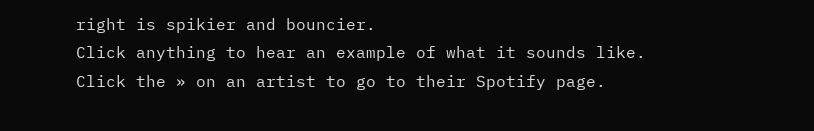right is spikier and bouncier.
Click anything to hear an example of what it sounds like.
Click the » on an artist to go to their Spotify page.